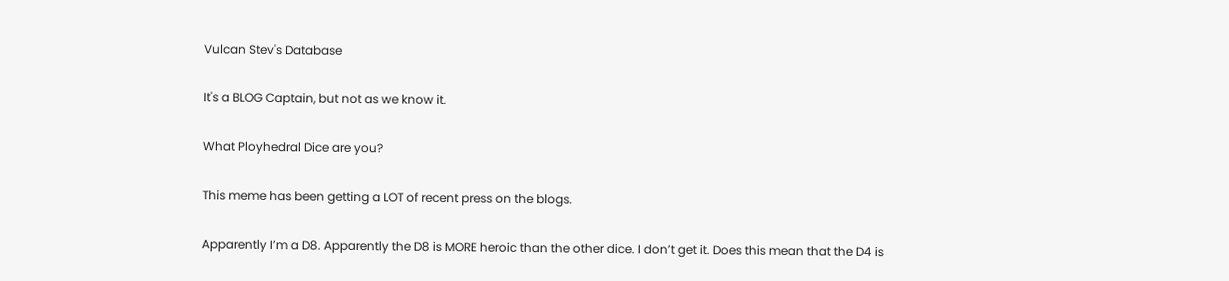Vulcan Stev's Database

It's a BLOG Captain, but not as we know it.

What Ployhedral Dice are you?

This meme has been getting a LOT of recent press on the blogs.

Apparently I’m a D8. Apparently the D8 is MORE heroic than the other dice. I don’t get it. Does this mean that the D4 is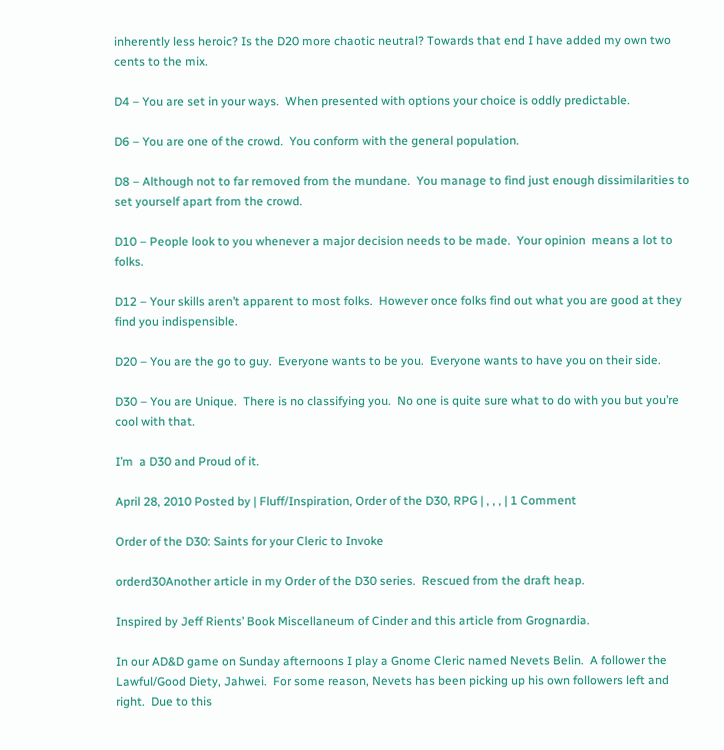inherently less heroic? Is the D20 more chaotic neutral? Towards that end I have added my own two cents to the mix.

D4 – You are set in your ways.  When presented with options your choice is oddly predictable.

D6 – You are one of the crowd.  You conform with the general population.

D8 – Although not to far removed from the mundane.  You manage to find just enough dissimilarities to set yourself apart from the crowd.

D10 – People look to you whenever a major decision needs to be made.  Your opinion  means a lot to folks.

D12 – Your skills aren’t apparent to most folks.  However once folks find out what you are good at they find you indispensible.

D20 – You are the go to guy.  Everyone wants to be you.  Everyone wants to have you on their side.

D30 – You are Unique.  There is no classifying you.  No one is quite sure what to do with you but you’re cool with that.

I’m  a D30 and Proud of it.

April 28, 2010 Posted by | Fluff/Inspiration, Order of the D30, RPG | , , , | 1 Comment

Order of the D30: Saints for your Cleric to Invoke

orderd30Another article in my Order of the D30 series.  Rescued from the draft heap.

Inspired by Jeff Rients’ Book Miscellaneum of Cinder and this article from Grognardia.

In our AD&D game on Sunday afternoons I play a Gnome Cleric named Nevets Belin.  A follower the Lawful/Good Diety, Jahwei.  For some reason, Nevets has been picking up his own followers left and right.  Due to this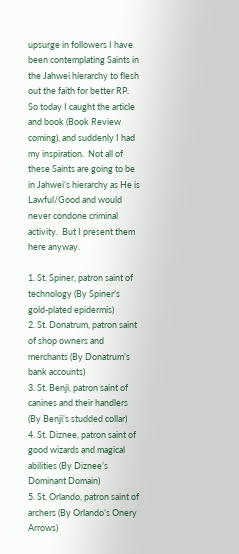upsurge in followers I have been contemplating Saints in the Jahwei hierarchy to flesh out the faith for better RP.  So today I caught the article and book (Book Review coming), and suddenly I had my inspiration.  Not all of these Saints are going to be in Jahwei’s hierarchy as He is Lawful/Good and would never condone criminal activity.  But I present them here anyway.

1. St. Spiner, patron saint of technology (By Spiner’s gold-plated epidermis)
2. St. Donatrum, patron saint of shop owners and merchants (By Donatrum’s bank accounts)
3. St. Benji, patron saint of canines and their handlers (By Benji’s studded collar)
4. St. Diznee, patron saint of good wizards and magical abilities (By Diznee’s Dominant Domain)
5. St. Orlando, patron saint of archers (By Orlando’s Onery Arrows)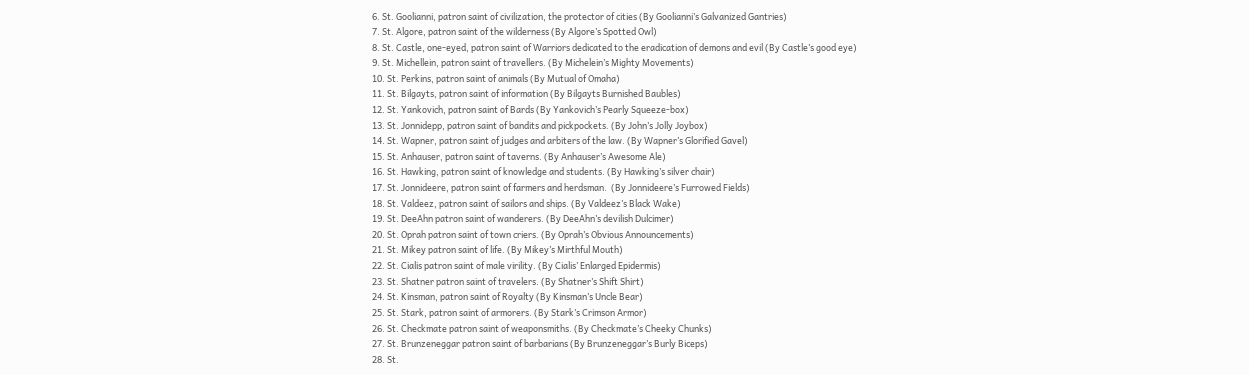6. St. Goolianni, patron saint of civilization, the protector of cities (By Goolianni’s Galvanized Gantries)
7. St. Algore, patron saint of the wilderness (By Algore’s Spotted Owl)
8. St. Castle, one-eyed, patron saint of Warriors dedicated to the eradication of demons and evil (By Castle’s good eye)
9. St. Michellein, patron saint of travellers. (By Michelein’s Mighty Movements)
10. St. Perkins, patron saint of animals (By Mutual of Omaha)
11. St. Bilgayts, patron saint of information (By Bilgayts Burnished Baubles)
12. St. Yankovich, patron saint of Bards (By Yankovich’s Pearly Squeeze-box)
13. St. Jonnidepp, patron saint of bandits and pickpockets. (By John’s Jolly Joybox)
14. St. Wapner, patron saint of judges and arbiters of the law. (By Wapner’s Glorified Gavel)
15. St. Anhauser, patron saint of taverns. (By Anhauser’s Awesome Ale)
16. St. Hawking, patron saint of knowledge and students. (By Hawking’s silver chair)
17. St. Jonnideere, patron saint of farmers and herdsman.  (By Jonnideere’s Furrowed Fields)
18. St. Valdeez, patron saint of sailors and ships. (By Valdeez’s Black Wake)
19. St. DeeAhn patron saint of wanderers. (By DeeAhn’s devilish Dulcimer)
20. St. Oprah patron saint of town criers. (By Oprah’s Obvious Announcements)
21. St. Mikey patron saint of life. (By Mikey’s Mirthful Mouth)
22. St. Cialis patron saint of male virility. (By Cialis’ Enlarged Epidermis)
23. St. Shatner patron saint of travelers. (By Shatner’s Shift Shirt)
24. St. Kinsman, patron saint of Royalty (By Kinsman’s Uncle Bear)
25. St. Stark, patron saint of armorers. (By Stark’s Crimson Armor)
26. St. Checkmate patron saint of weaponsmiths. (By Checkmate’s Cheeky Chunks)
27. St. Brunzeneggar patron saint of barbarians (By Brunzeneggar’s Burly Biceps)
28. St.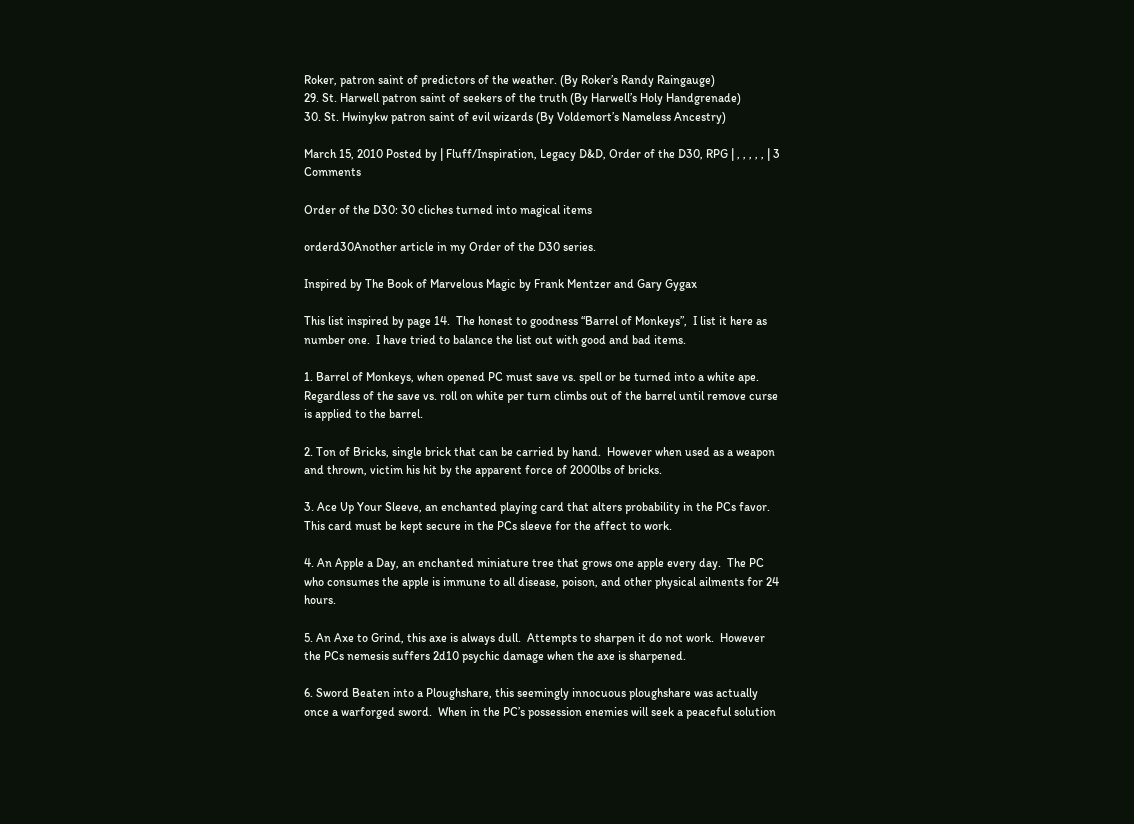Roker, patron saint of predictors of the weather. (By Roker’s Randy Raingauge)
29. St. Harwell patron saint of seekers of the truth (By Harwell’s Holy Handgrenade)
30. St. Hwinykw patron saint of evil wizards (By Voldemort’s Nameless Ancestry)

March 15, 2010 Posted by | Fluff/Inspiration, Legacy D&D, Order of the D30, RPG | , , , , , | 3 Comments

Order of the D30: 30 cliches turned into magical items

orderd30Another article in my Order of the D30 series.

Inspired by The Book of Marvelous Magic by Frank Mentzer and Gary Gygax

This list inspired by page 14.  The honest to goodness “Barrel of Monkeys”,  I list it here as number one.  I have tried to balance the list out with good and bad items.

1. Barrel of Monkeys, when opened PC must save vs. spell or be turned into a white ape.  Regardless of the save vs. roll on white per turn climbs out of the barrel until remove curse is applied to the barrel.

2. Ton of Bricks, single brick that can be carried by hand.  However when used as a weapon and thrown, victim his hit by the apparent force of 2000lbs of bricks.

3. Ace Up Your Sleeve, an enchanted playing card that alters probability in the PCs favor.  This card must be kept secure in the PCs sleeve for the affect to work.

4. An Apple a Day, an enchanted miniature tree that grows one apple every day.  The PC who consumes the apple is immune to all disease, poison, and other physical ailments for 24 hours.

5. An Axe to Grind, this axe is always dull.  Attempts to sharpen it do not work.  However the PCs nemesis suffers 2d10 psychic damage when the axe is sharpened.

6. Sword Beaten into a Ploughshare, this seemingly innocuous ploughshare was actually once a warforged sword.  When in the PC’s possession enemies will seek a peaceful solution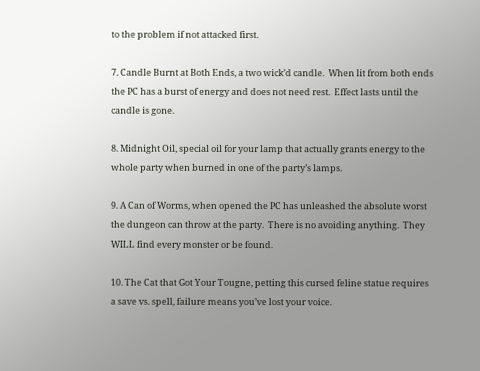to the problem if not attacked first.

7. Candle Burnt at Both Ends, a two wick’d candle.  When lit from both ends the PC has a burst of energy and does not need rest.  Effect lasts until the candle is gone.

8. Midnight Oil, special oil for your lamp that actually grants energy to the whole party when burned in one of the party’s lamps.

9. A Can of Worms, when opened the PC has unleashed the absolute worst the dungeon can throw at the party.  There is no avoiding anything.  They WILL find every monster or be found.

10. The Cat that Got Your Tougne, petting this cursed feline statue requires a save vs. spell, failure means you’ve lost your voice.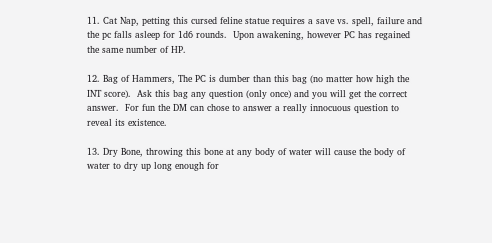11. Cat Nap, petting this cursed feline statue requires a save vs. spell, failure and the pc falls asleep for 1d6 rounds.  Upon awakening, however PC has regained the same number of HP.

12. Bag of Hammers, The PC is dumber than this bag (no matter how high the INT score).  Ask this bag any question (only once) and you will get the correct answer.  For fun the DM can chose to answer a really innocuous question to reveal its existence.

13. Dry Bone, throwing this bone at any body of water will cause the body of water to dry up long enough for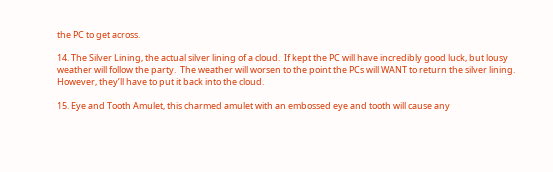the PC to get across.

14. The Silver Lining, the actual silver lining of a cloud.  If kept the PC will have incredibly good luck, but lousy weather will follow the party.  The weather will worsen to the point the PCs will WANT to return the silver lining.  However, they’ll have to put it back into the cloud.

15. Eye and Tooth Amulet, this charmed amulet with an embossed eye and tooth will cause any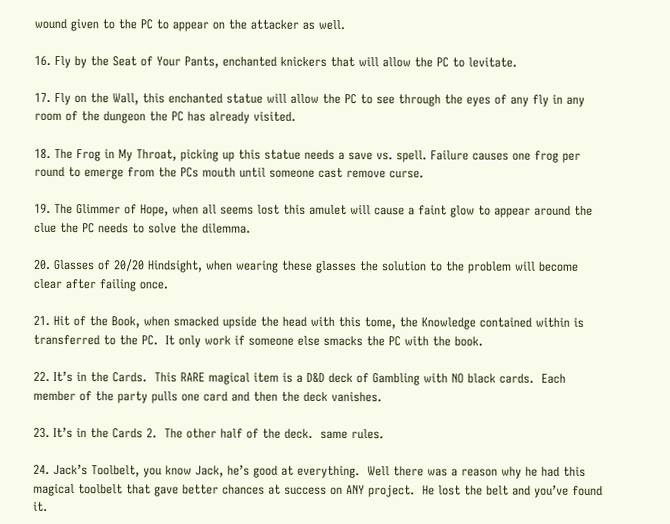wound given to the PC to appear on the attacker as well.

16. Fly by the Seat of Your Pants, enchanted knickers that will allow the PC to levitate.

17. Fly on the Wall, this enchanted statue will allow the PC to see through the eyes of any fly in any room of the dungeon the PC has already visited.

18. The Frog in My Throat, picking up this statue needs a save vs. spell. Failure causes one frog per round to emerge from the PCs mouth until someone cast remove curse.

19. The Glimmer of Hope, when all seems lost this amulet will cause a faint glow to appear around the clue the PC needs to solve the dilemma.

20. Glasses of 20/20 Hindsight, when wearing these glasses the solution to the problem will become clear after failing once.

21. Hit of the Book, when smacked upside the head with this tome, the Knowledge contained within is transferred to the PC.  It only work if someone else smacks the PC with the book.

22. It’s in the Cards.  This RARE magical item is a D&D deck of Gambling with NO black cards.  Each member of the party pulls one card and then the deck vanishes.

23. It’s in the Cards 2.  The other half of the deck.  same rules.

24. Jack’s Toolbelt, you know Jack, he’s good at everything.  Well there was a reason why he had this magical toolbelt that gave better chances at success on ANY project.  He lost the belt and you’ve found it.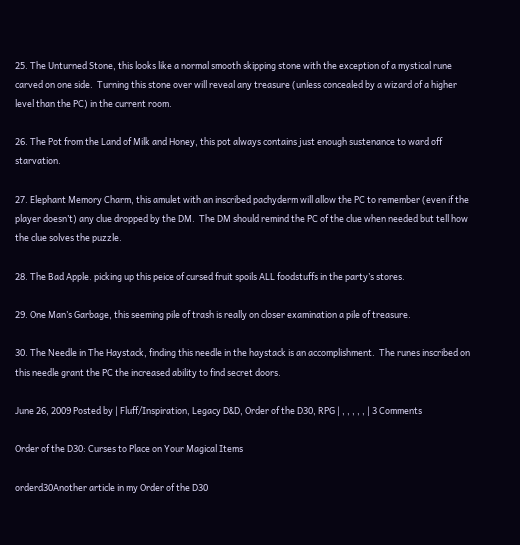25. The Unturned Stone, this looks like a normal smooth skipping stone with the exception of a mystical rune carved on one side.  Turning this stone over will reveal any treasure (unless concealed by a wizard of a higher level than the PC) in the current room.

26. The Pot from the Land of Milk and Honey, this pot always contains just enough sustenance to ward off starvation.

27. Elephant Memory Charm, this amulet with an inscribed pachyderm will allow the PC to remember (even if the player doesn’t) any clue dropped by the DM.  The DM should remind the PC of the clue when needed but tell how the clue solves the puzzle.

28. The Bad Apple. picking up this peice of cursed fruit spoils ALL foodstuffs in the party’s stores.

29. One Man’s Garbage, this seeming pile of trash is really on closer examination a pile of treasure.

30. The Needle in The Haystack, finding this needle in the haystack is an accomplishment.  The runes inscribed on this needle grant the PC the increased ability to find secret doors.

June 26, 2009 Posted by | Fluff/Inspiration, Legacy D&D, Order of the D30, RPG | , , , , , | 3 Comments

Order of the D30: Curses to Place on Your Magical Items

orderd30Another article in my Order of the D30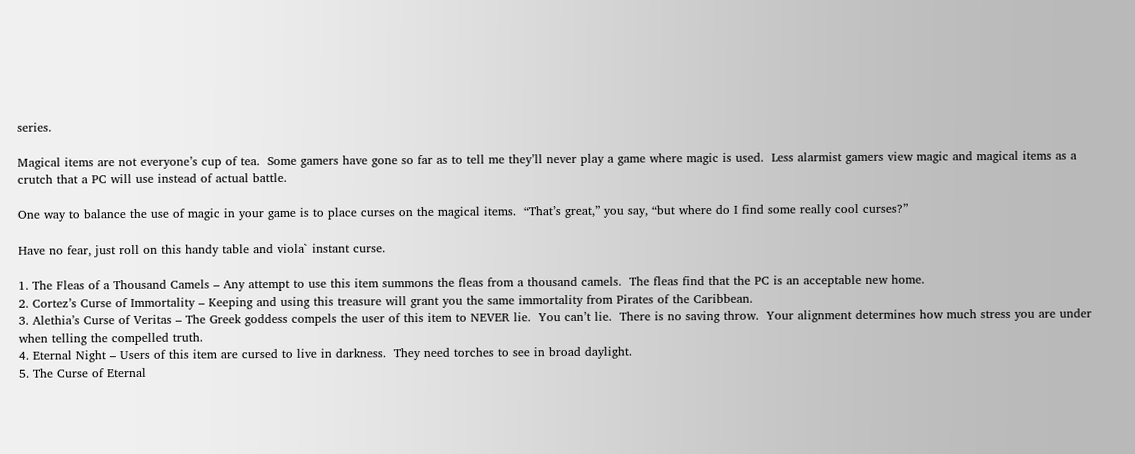series.

Magical items are not everyone’s cup of tea.  Some gamers have gone so far as to tell me they’ll never play a game where magic is used.  Less alarmist gamers view magic and magical items as a crutch that a PC will use instead of actual battle.

One way to balance the use of magic in your game is to place curses on the magical items.  “That’s great,” you say, “but where do I find some really cool curses?”

Have no fear, just roll on this handy table and viola` instant curse.

1. The Fleas of a Thousand Camels – Any attempt to use this item summons the fleas from a thousand camels.  The fleas find that the PC is an acceptable new home.
2. Cortez’s Curse of Immortality – Keeping and using this treasure will grant you the same immortality from Pirates of the Caribbean.
3. Alethia’s Curse of Veritas – The Greek goddess compels the user of this item to NEVER lie.  You can’t lie.  There is no saving throw.  Your alignment determines how much stress you are under when telling the compelled truth.
4. Eternal Night – Users of this item are cursed to live in darkness.  They need torches to see in broad daylight.
5. The Curse of Eternal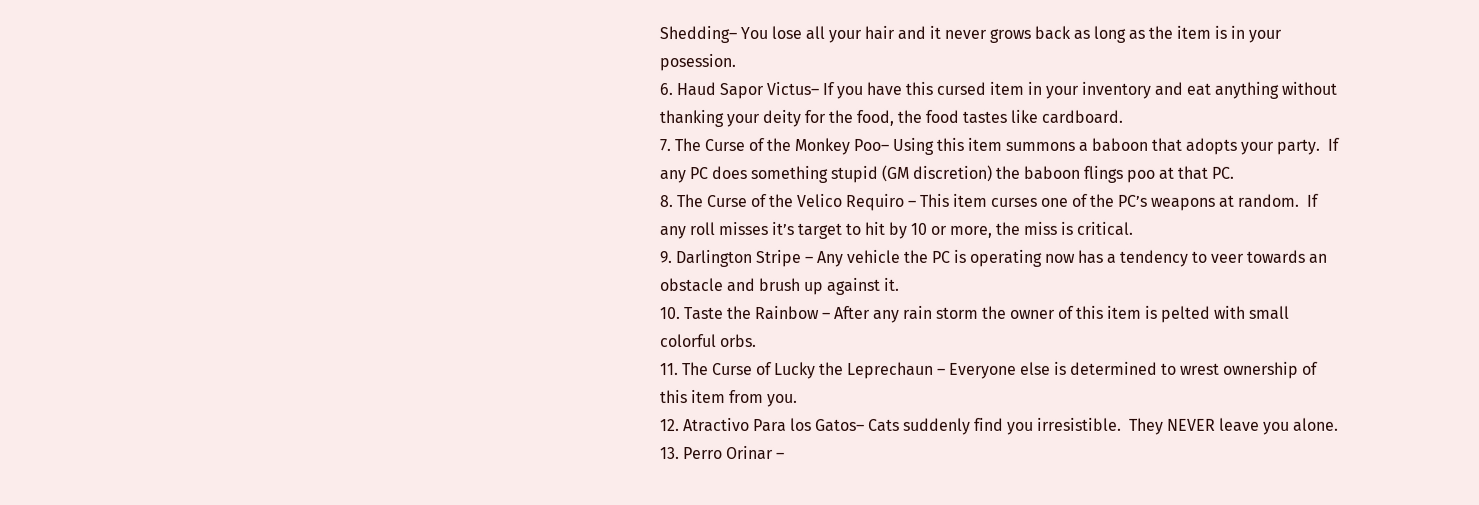Shedding– You lose all your hair and it never grows back as long as the item is in your posession.
6. Haud Sapor Victus– If you have this cursed item in your inventory and eat anything without thanking your deity for the food, the food tastes like cardboard.
7. The Curse of the Monkey Poo– Using this item summons a baboon that adopts your party.  If any PC does something stupid (GM discretion) the baboon flings poo at that PC.
8. The Curse of the Velico Requiro – This item curses one of the PC’s weapons at random.  If any roll misses it’s target to hit by 10 or more, the miss is critical.
9. Darlington Stripe – Any vehicle the PC is operating now has a tendency to veer towards an obstacle and brush up against it.
10. Taste the Rainbow – After any rain storm the owner of this item is pelted with small colorful orbs.
11. The Curse of Lucky the Leprechaun – Everyone else is determined to wrest ownership of this item from you.
12. Atractivo Para los Gatos– Cats suddenly find you irresistible.  They NEVER leave you alone.
13. Perro Orinar –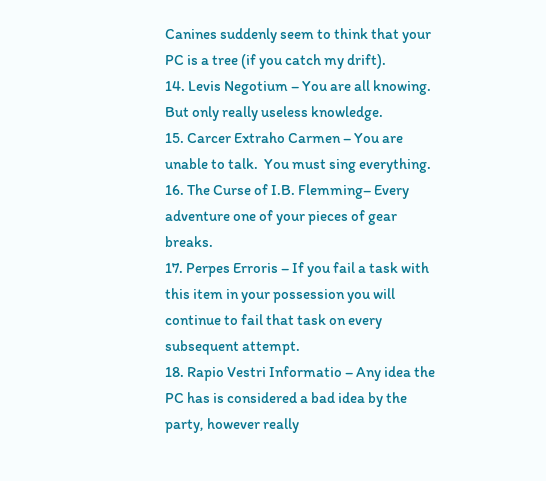Canines suddenly seem to think that your PC is a tree (if you catch my drift).
14. Levis Negotium – You are all knowing.  But only really useless knowledge.
15. Carcer Extraho Carmen – You are unable to talk.  You must sing everything.
16. The Curse of I.B. Flemming– Every adventure one of your pieces of gear breaks.
17. Perpes Erroris – If you fail a task with this item in your possession you will continue to fail that task on every subsequent attempt.
18. Rapio Vestri Informatio – Any idea the PC has is considered a bad idea by the party, however really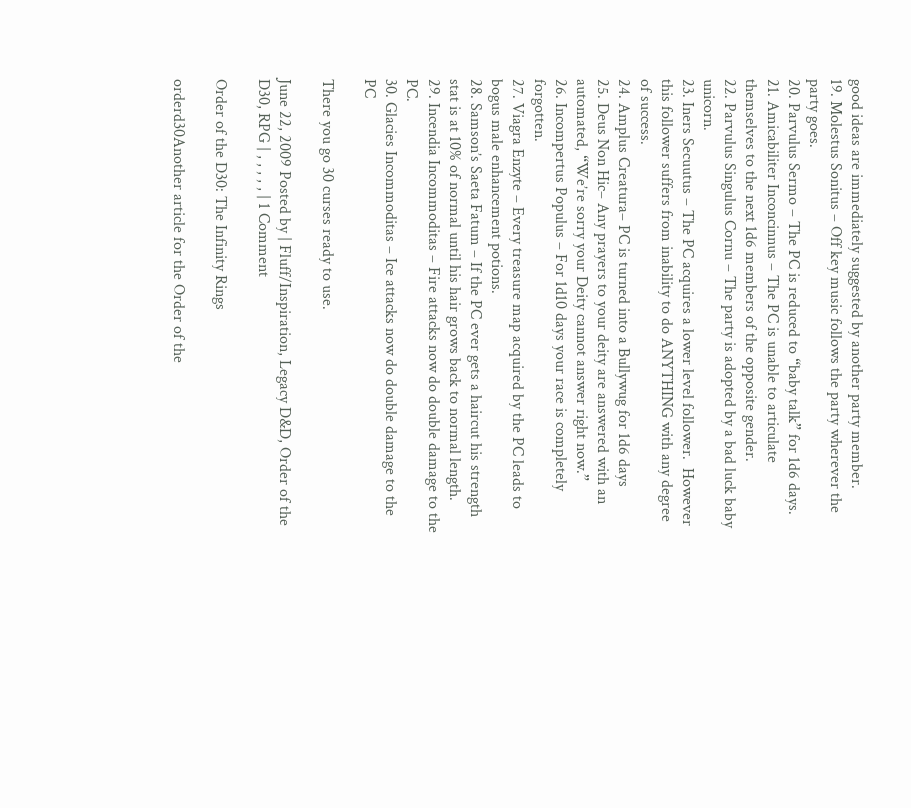good ideas are immediately suggested by another party member.
19. Molestus Sonitus – Off key music follows the party wherever the party goes.
20. Parvulus Sermo – The PC is reduced to “baby talk” for 1d6 days.
21. Amicabiliter Inconcinnus – The PC is unable to articulate themselves to the next 1d6 members of the opposite gender.
22. Parvulus Singulus Cornu – The party is adopted by a bad luck baby unicorn.
23. Iners Secuutus – The PC acquires a lower level follower.  However this follower suffers from inability to do ANYTHING with any degree of success.
24. Amplus Creatura– PC is turned into a Bullywug for 1d6 days
25. Deus Non Hic– Any prayers to your deity are answered with an automated, “We’re sorry your Deity cannot answer right now.”
26. Incompertus Populus – For 1d10 days your race is completely forgotten.
27. Viagra Enzyte – Every treasure map acquired by the PC leads to bogus male enhancement potions.
28. Samson’s Saeta Fatum – If the PC ever gets a haircut his strength stat is at 10% of normal until his hair grows back to normal length.
29. Incendia Incommoditas – Fire attacks now do double damage to the PC.
30. Glacies Incommoditas – Ice attacks now do double damage to the PC

There you go 30 curses ready to use.

June 22, 2009 Posted by | Fluff/Inspiration, Legacy D&D, Order of the D30, RPG | , , , , , | 1 Comment

Order of the D30: The Infinity Rings

orderd30Another article for the Order of the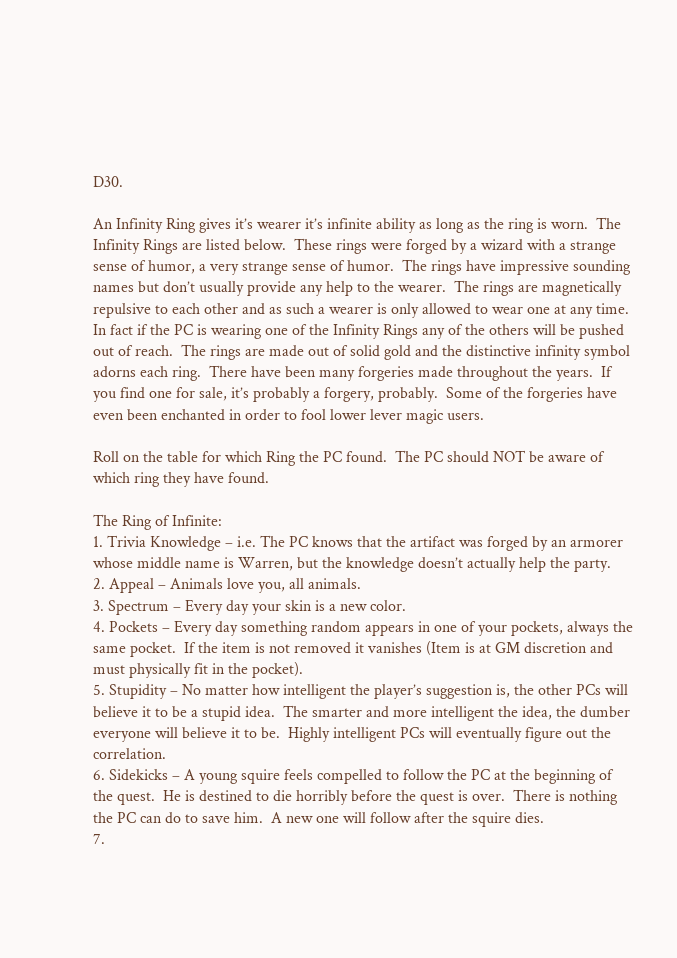D30.

An Infinity Ring gives it’s wearer it’s infinite ability as long as the ring is worn.  The Infinity Rings are listed below.  These rings were forged by a wizard with a strange sense of humor, a very strange sense of humor.  The rings have impressive sounding names but don’t usually provide any help to the wearer.  The rings are magnetically repulsive to each other and as such a wearer is only allowed to wear one at any time.  In fact if the PC is wearing one of the Infinity Rings any of the others will be pushed out of reach.  The rings are made out of solid gold and the distinctive infinity symbol adorns each ring.  There have been many forgeries made throughout the years.  If you find one for sale, it’s probably a forgery, probably.  Some of the forgeries have even been enchanted in order to fool lower lever magic users.

Roll on the table for which Ring the PC found.  The PC should NOT be aware of which ring they have found.

The Ring of Infinite:
1. Trivia Knowledge – i.e. The PC knows that the artifact was forged by an armorer whose middle name is Warren, but the knowledge doesn’t actually help the party.
2. Appeal – Animals love you, all animals.
3. Spectrum – Every day your skin is a new color.
4. Pockets – Every day something random appears in one of your pockets, always the same pocket.  If the item is not removed it vanishes (Item is at GM discretion and must physically fit in the pocket).
5. Stupidity – No matter how intelligent the player’s suggestion is, the other PCs will believe it to be a stupid idea.  The smarter and more intelligent the idea, the dumber everyone will believe it to be.  Highly intelligent PCs will eventually figure out the correlation.
6. Sidekicks – A young squire feels compelled to follow the PC at the beginning of the quest.  He is destined to die horribly before the quest is over.  There is nothing the PC can do to save him.  A new one will follow after the squire dies.
7.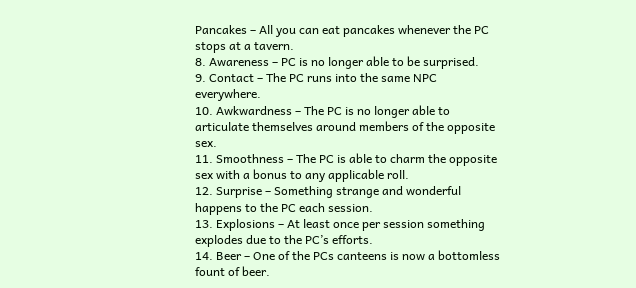Pancakes – All you can eat pancakes whenever the PC stops at a tavern.
8. Awareness – PC is no longer able to be surprised.
9. Contact – The PC runs into the same NPC everywhere.
10. Awkwardness – The PC is no longer able to articulate themselves around members of the opposite sex.
11. Smoothness – The PC is able to charm the opposite sex with a bonus to any applicable roll.
12. Surprise – Something strange and wonderful happens to the PC each session.
13. Explosions – At least once per session something explodes due to the PC’s efforts.
14. Beer – One of the PCs canteens is now a bottomless fount of beer.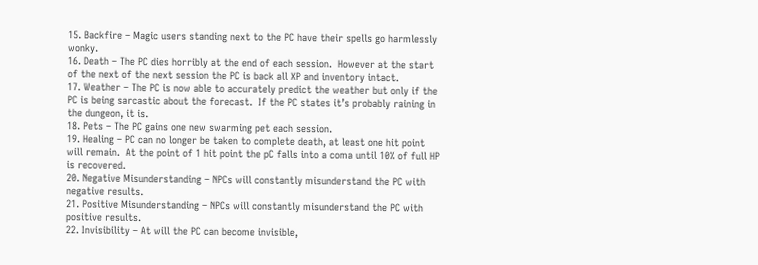15. Backfire – Magic users standing next to the PC have their spells go harmlessly wonky.
16. Death – The PC dies horribly at the end of each session.  However at the start of the next of the next session the PC is back all XP and inventory intact.
17. Weather – The PC is now able to accurately predict the weather but only if the PC is being sarcastic about the forecast.  If the PC states it’s probably raining in the dungeon, it is.
18. Pets – The PC gains one new swarming pet each session.
19. Healing – PC can no longer be taken to complete death, at least one hit point will remain.  At the point of 1 hit point the pC falls into a coma until 10% of full HP is recovered.
20. Negative Misunderstanding – NPCs will constantly misunderstand the PC with negative results.
21. Positive Misunderstanding – NPCs will constantly misunderstand the PC with positive results.
22. Invisibility – At will the PC can become invisible,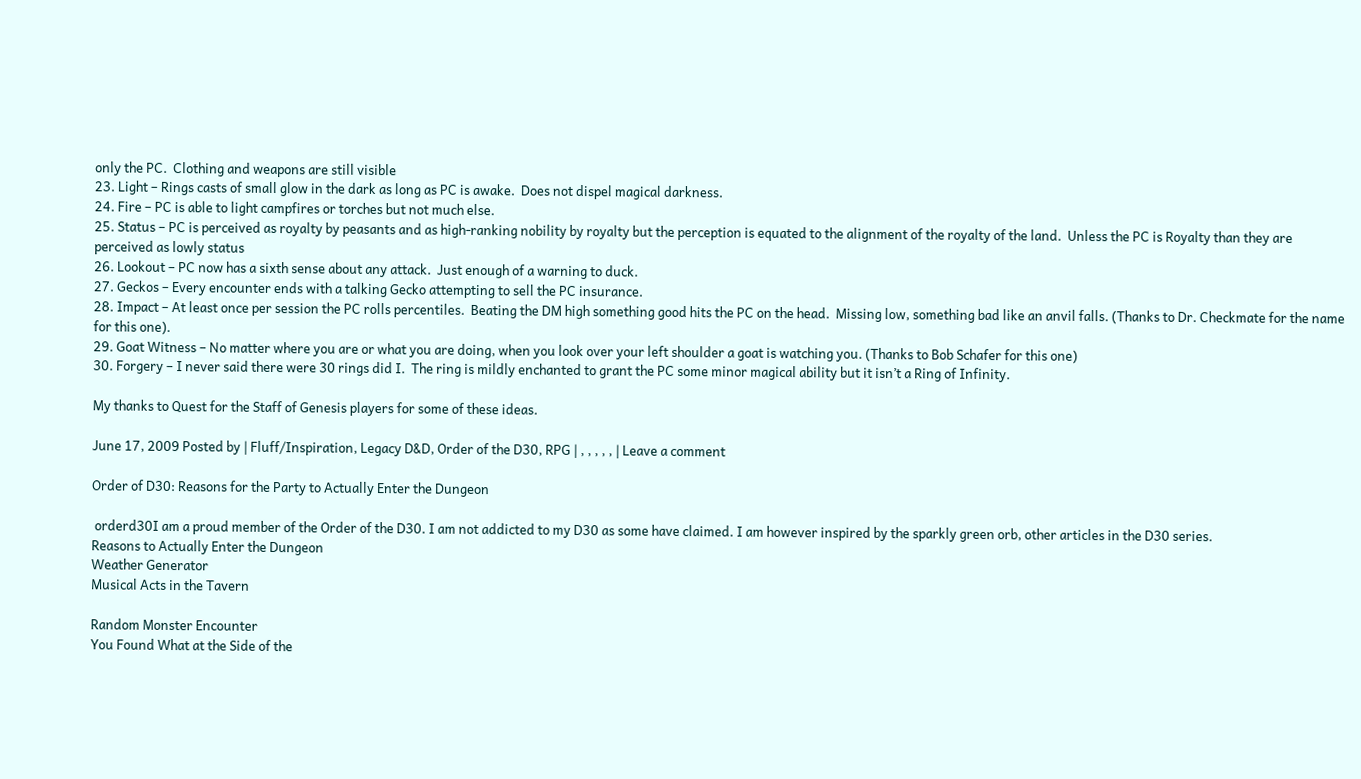only the PC.  Clothing and weapons are still visible
23. Light – Rings casts of small glow in the dark as long as PC is awake.  Does not dispel magical darkness.
24. Fire – PC is able to light campfires or torches but not much else.
25. Status – PC is perceived as royalty by peasants and as high-ranking nobility by royalty but the perception is equated to the alignment of the royalty of the land.  Unless the PC is Royalty than they are perceived as lowly status
26. Lookout – PC now has a sixth sense about any attack.  Just enough of a warning to duck.
27. Geckos – Every encounter ends with a talking Gecko attempting to sell the PC insurance.
28. Impact – At least once per session the PC rolls percentiles.  Beating the DM high something good hits the PC on the head.  Missing low, something bad like an anvil falls. (Thanks to Dr. Checkmate for the name for this one).
29. Goat Witness – No matter where you are or what you are doing, when you look over your left shoulder a goat is watching you. (Thanks to Bob Schafer for this one)
30. Forgery – I never said there were 30 rings did I.  The ring is mildly enchanted to grant the PC some minor magical ability but it isn’t a Ring of Infinity.

My thanks to Quest for the Staff of Genesis players for some of these ideas.

June 17, 2009 Posted by | Fluff/Inspiration, Legacy D&D, Order of the D30, RPG | , , , , , | Leave a comment

Order of D30: Reasons for the Party to Actually Enter the Dungeon

 orderd30I am a proud member of the Order of the D30. I am not addicted to my D30 as some have claimed. I am however inspired by the sparkly green orb, other articles in the D30 series.
Reasons to Actually Enter the Dungeon
Weather Generator
Musical Acts in the Tavern

Random Monster Encounter
You Found What at the Side of the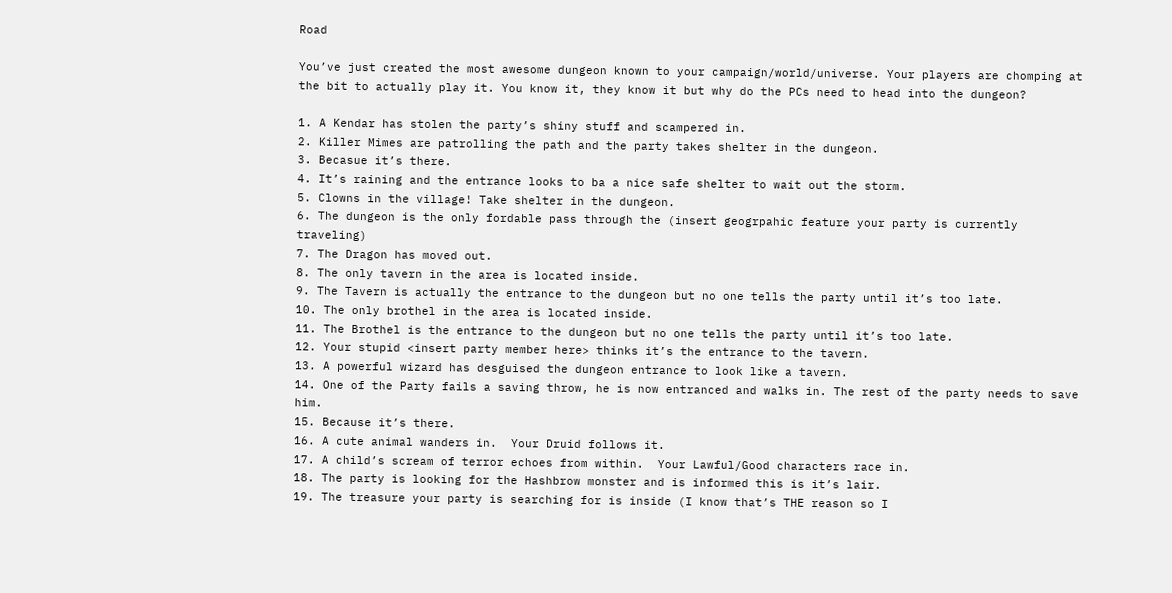Road

You’ve just created the most awesome dungeon known to your campaign/world/universe. Your players are chomping at the bit to actually play it. You know it, they know it but why do the PCs need to head into the dungeon?

1. A Kendar has stolen the party’s shiny stuff and scampered in.
2. Killer Mimes are patrolling the path and the party takes shelter in the dungeon.
3. Becasue it’s there.
4. It’s raining and the entrance looks to ba a nice safe shelter to wait out the storm.
5. Clowns in the village! Take shelter in the dungeon.
6. The dungeon is the only fordable pass through the (insert geogrpahic feature your party is currently traveling)
7. The Dragon has moved out.
8. The only tavern in the area is located inside.
9. The Tavern is actually the entrance to the dungeon but no one tells the party until it’s too late.
10. The only brothel in the area is located inside.
11. The Brothel is the entrance to the dungeon but no one tells the party until it’s too late.
12. Your stupid <insert party member here> thinks it’s the entrance to the tavern.
13. A powerful wizard has desguised the dungeon entrance to look like a tavern.
14. One of the Party fails a saving throw, he is now entranced and walks in. The rest of the party needs to save him.
15. Because it’s there.
16. A cute animal wanders in.  Your Druid follows it.
17. A child’s scream of terror echoes from within.  Your Lawful/Good characters race in.
18. The party is looking for the Hashbrow monster and is informed this is it’s lair.
19. The treasure your party is searching for is inside (I know that’s THE reason so I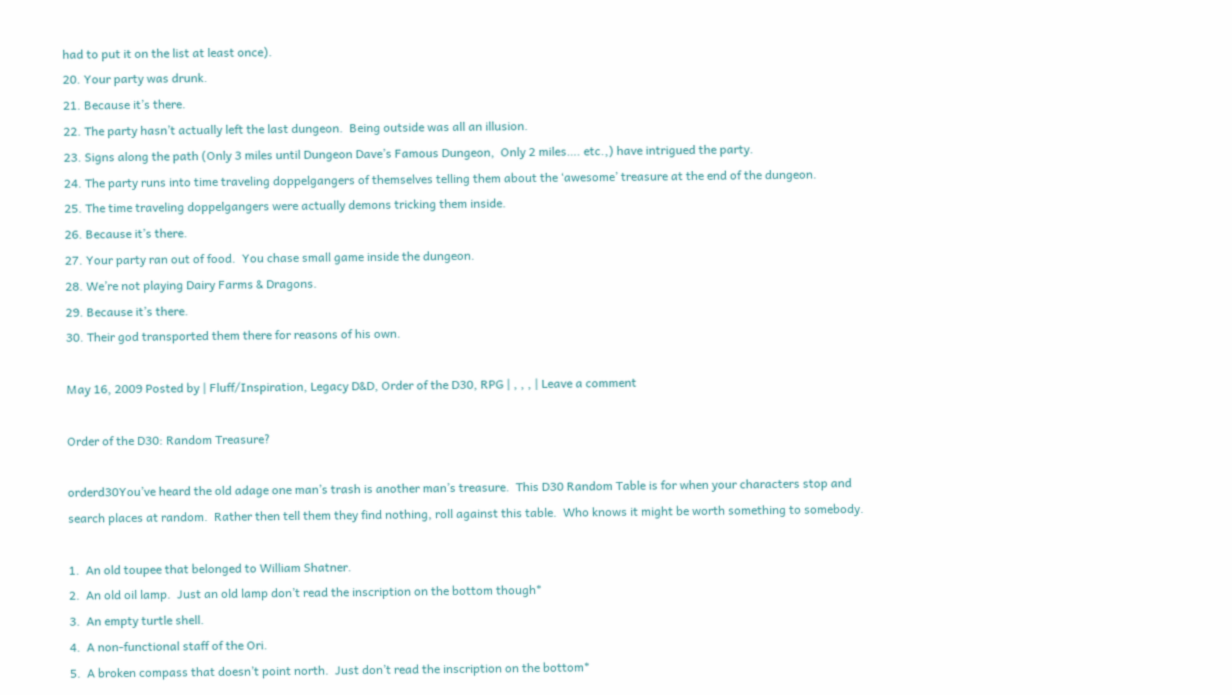had to put it on the list at least once).
20. Your party was drunk.
21. Because it’s there.
22. The party hasn’t actually left the last dungeon.  Being outside was all an illusion.
23. Signs along the path (Only 3 miles until Dungeon Dave’s Famous Dungeon,  Only 2 miles…. etc.,) have intrigued the party.
24. The party runs into time traveling doppelgangers of themselves telling them about the ‘awesome’ treasure at the end of the dungeon.
25. The time traveling doppelgangers were actually demons tricking them inside.
26. Because it’s there.
27. Your party ran out of food.  You chase small game inside the dungeon.
28. We’re not playing Dairy Farms & Dragons.
29. Because it’s there.
30. Their god transported them there for reasons of his own.

May 16, 2009 Posted by | Fluff/Inspiration, Legacy D&D, Order of the D30, RPG | , , , | Leave a comment

Order of the D30: Random Treasure?

orderd30You’ve heard the old adage one man’s trash is another man’s treasure.  This D30 Random Table is for when your characters stop and search places at random.  Rather then tell them they find nothing, roll against this table.  Who knows it might be worth something to somebody.

1.  An old toupee that belonged to William Shatner.
2.  An old oil lamp.  Just an old lamp don’t read the inscription on the bottom though*
3.  An empty turtle shell.
4.  A non-functional staff of the Ori.
5.  A broken compass that doesn’t point north.  Just don’t read the inscription on the bottom*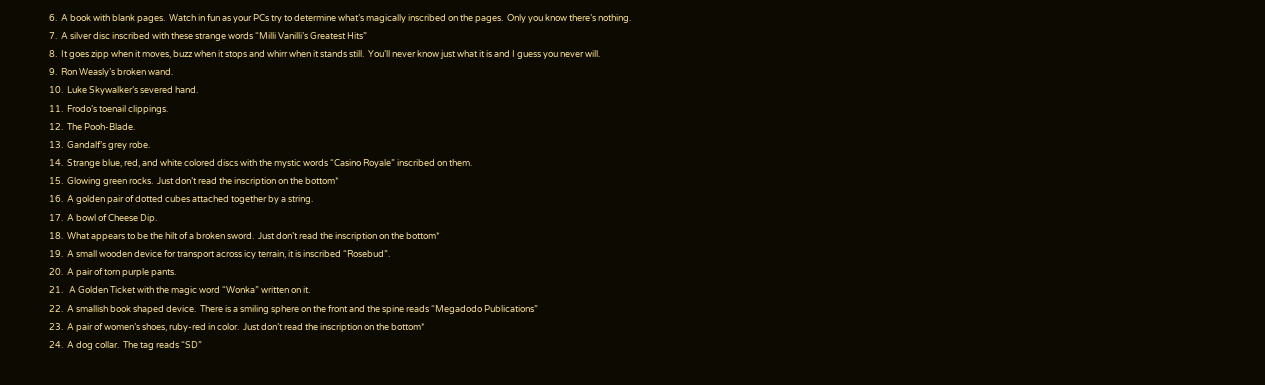6.  A book with blank pages.  Watch in fun as your PCs try to determine what’s magically inscribed on the pages.  Only you know there’s nothing.
7.  A silver disc inscribed with these strange words “Milli Vanilli’s Greatest Hits”
8.  It goes zipp when it moves, buzz when it stops and whirr when it stands still.  You’ll never know just what it is and I guess you never will.
9.  Ron Weasly’s broken wand.
10.  Luke Skywalker’s severed hand.
11.  Frodo’s toenail clippings.
12.  The Pooh-Blade.
13.  Gandalf’s grey robe.
14.  Strange blue, red, and white colored discs with the mystic words “Casino Royale” inscribed on them.
15.  Glowing green rocks.  Just don’t read the inscription on the bottom*
16.  A golden pair of dotted cubes attached together by a string.
17.  A bowl of Cheese Dip.
18.  What appears to be the hilt of a broken sword.  Just don’t read the inscription on the bottom*
19.  A small wooden device for transport across icy terrain, it is inscribed “Rosebud”.
20.  A pair of torn purple pants.
21.   A Golden Ticket with the magic word “Wonka” written on it.
22.  A smallish book shaped device.  There is a smiling sphere on the front and the spine reads “Megadodo Publications”
23.  A pair of women’s shoes, ruby-red in color.  Just don’t read the inscription on the bottom*
24.  A dog collar.  The tag reads “SD”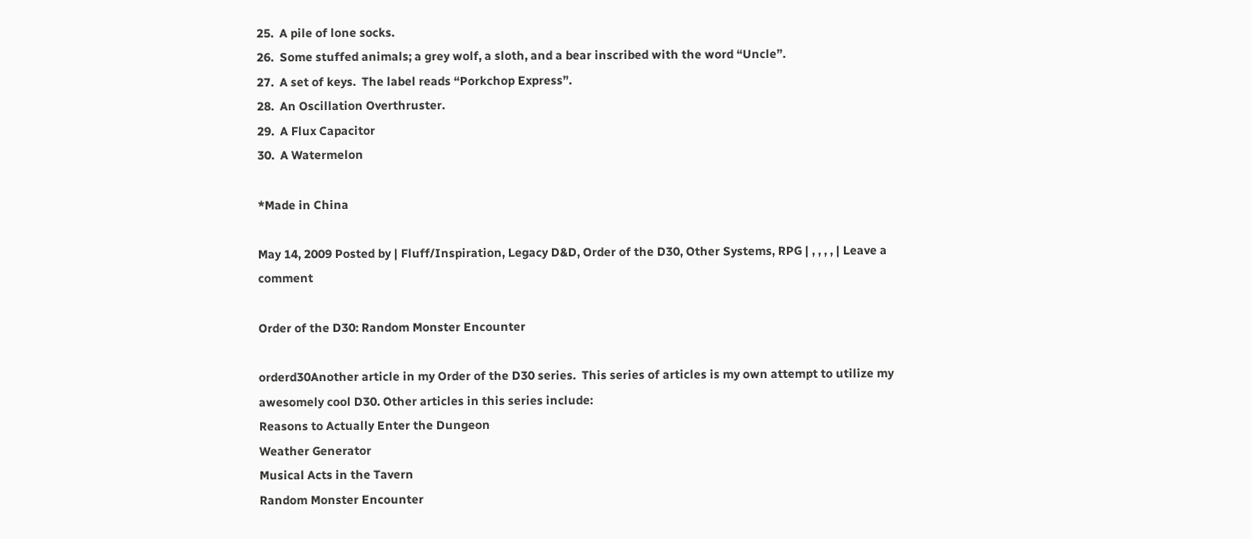25.  A pile of lone socks.
26.  Some stuffed animals; a grey wolf, a sloth, and a bear inscribed with the word “Uncle”.
27.  A set of keys.  The label reads “Porkchop Express”.
28.  An Oscillation Overthruster.
29.  A Flux Capacitor
30.  A Watermelon

*Made in China

May 14, 2009 Posted by | Fluff/Inspiration, Legacy D&D, Order of the D30, Other Systems, RPG | , , , , | Leave a comment

Order of the D30: Random Monster Encounter

orderd30Another article in my Order of the D30 series.  This series of articles is my own attempt to utilize my awesomely cool D30. Other articles in this series include:
Reasons to Actually Enter the Dungeon
Weather Generator
Musical Acts in the Tavern
Random Monster Encounter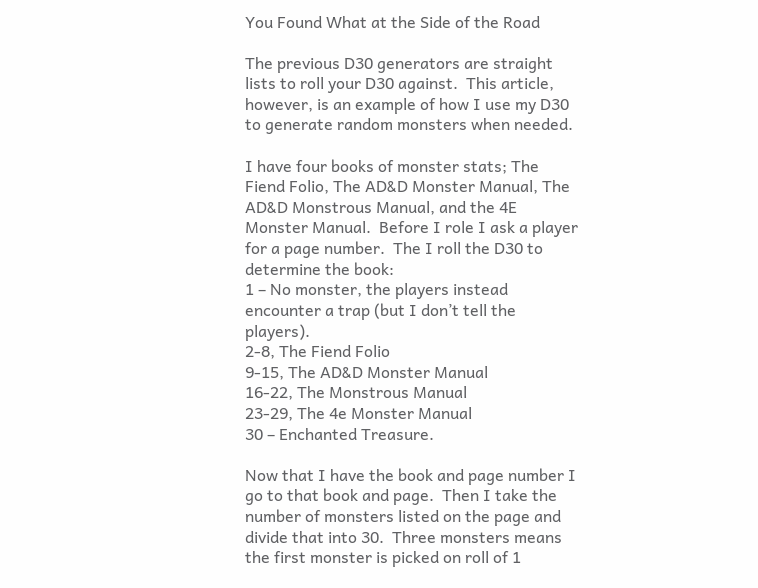You Found What at the Side of the Road

The previous D30 generators are straight lists to roll your D30 against.  This article, however, is an example of how I use my D30 to generate random monsters when needed.

I have four books of monster stats; The Fiend Folio, The AD&D Monster Manual, The AD&D Monstrous Manual, and the 4E Monster Manual.  Before I role I ask a player for a page number.  The I roll the D30 to determine the book:
1 – No monster, the players instead encounter a trap (but I don’t tell the players).
2-8, The Fiend Folio
9-15, The AD&D Monster Manual
16-22, The Monstrous Manual
23-29, The 4e Monster Manual
30 – Enchanted Treasure.

Now that I have the book and page number I go to that book and page.  Then I take the number of monsters listed on the page and divide that into 30.  Three monsters means the first monster is picked on roll of 1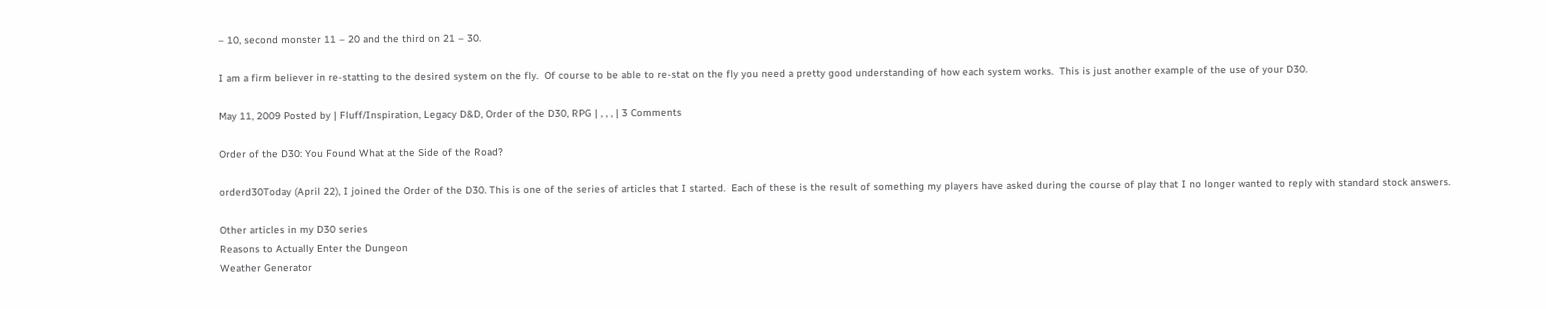– 10, second monster 11 – 20 and the third on 21 – 30.

I am a firm believer in re-statting to the desired system on the fly.  Of course to be able to re-stat on the fly you need a pretty good understanding of how each system works.  This is just another example of the use of your D30.

May 11, 2009 Posted by | Fluff/Inspiration, Legacy D&D, Order of the D30, RPG | , , , | 3 Comments

Order of the D30: You Found What at the Side of the Road?

orderd30Today (April 22), I joined the Order of the D30. This is one of the series of articles that I started.  Each of these is the result of something my players have asked during the course of play that I no longer wanted to reply with standard stock answers.

Other articles in my D30 series
Reasons to Actually Enter the Dungeon
Weather Generator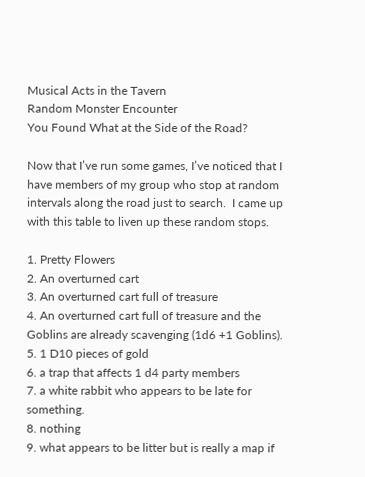Musical Acts in the Tavern
Random Monster Encounter
You Found What at the Side of the Road?

Now that I’ve run some games, I’ve noticed that I have members of my group who stop at random intervals along the road just to search.  I came up with this table to liven up these random stops.

1. Pretty Flowers
2. An overturned cart
3. An overturned cart full of treasure
4. An overturned cart full of treasure and the Goblins are already scavenging (1d6 +1 Goblins).
5. 1 D10 pieces of gold
6. a trap that affects 1 d4 party members
7. a white rabbit who appears to be late for something.
8. nothing
9. what appears to be litter but is really a map if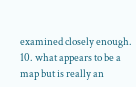examined closely enough.
10. what appears to be a map but is really an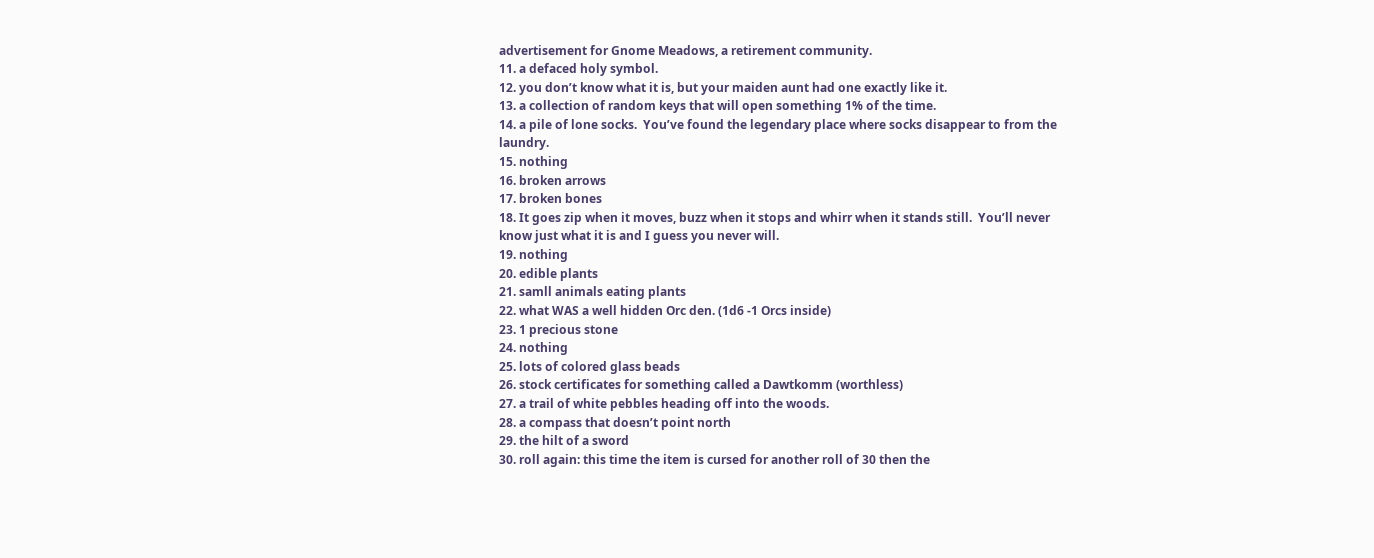advertisement for Gnome Meadows, a retirement community.
11. a defaced holy symbol.
12. you don’t know what it is, but your maiden aunt had one exactly like it.
13. a collection of random keys that will open something 1% of the time.
14. a pile of lone socks.  You’ve found the legendary place where socks disappear to from the laundry.
15. nothing
16. broken arrows
17. broken bones
18. It goes zip when it moves, buzz when it stops and whirr when it stands still.  You’ll never know just what it is and I guess you never will.
19. nothing
20. edible plants
21. samll animals eating plants
22. what WAS a well hidden Orc den. (1d6 -1 Orcs inside)
23. 1 precious stone
24. nothing
25. lots of colored glass beads
26. stock certificates for something called a Dawtkomm (worthless)
27. a trail of white pebbles heading off into the woods.
28. a compass that doesn’t point north
29. the hilt of a sword
30. roll again: this time the item is cursed for another roll of 30 then the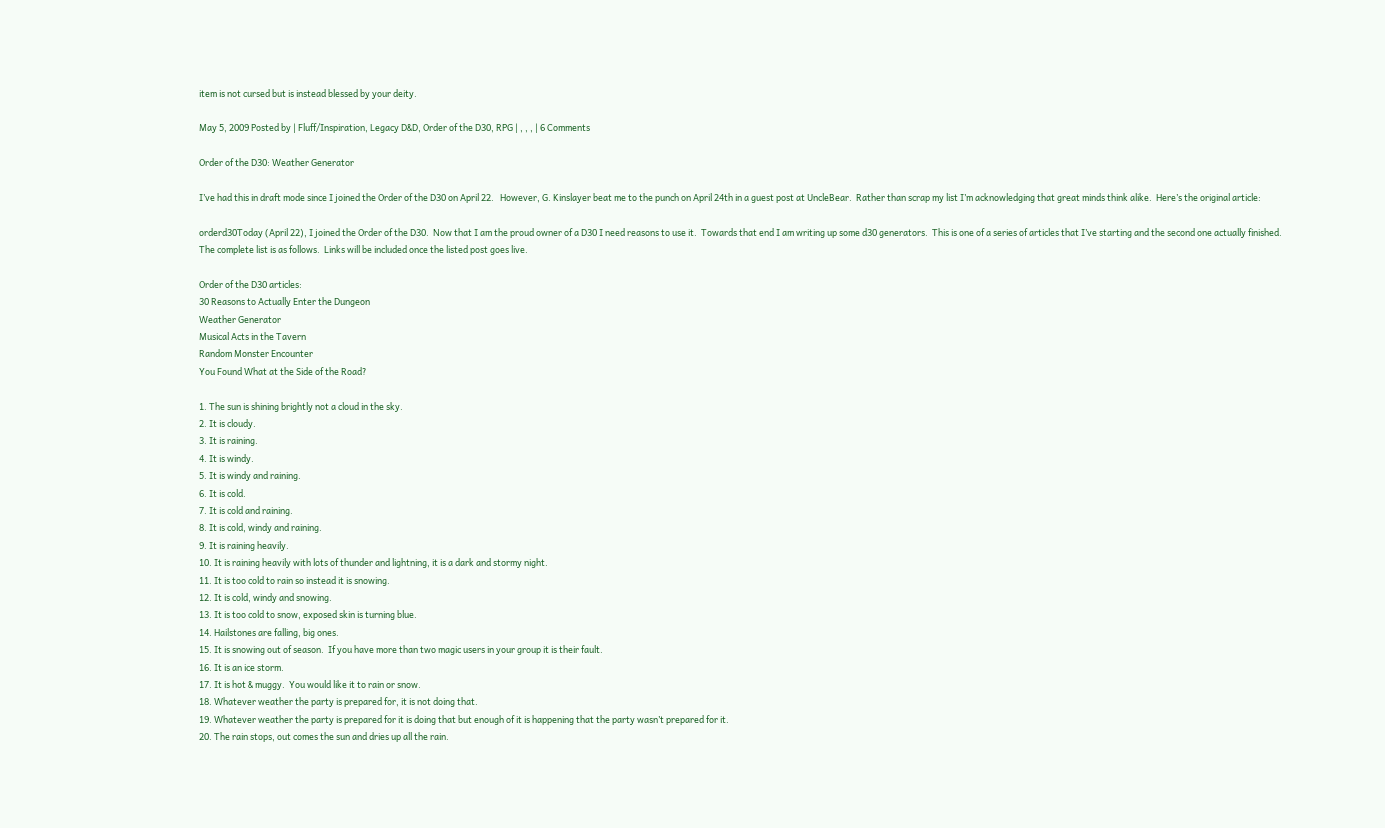item is not cursed but is instead blessed by your deity.

May 5, 2009 Posted by | Fluff/Inspiration, Legacy D&D, Order of the D30, RPG | , , , | 6 Comments

Order of the D30: Weather Generator

I’ve had this in draft mode since I joined the Order of the D30 on April 22.   However, G. Kinslayer beat me to the punch on April 24th in a guest post at UncleBear.  Rather than scrap my list I’m acknowledging that great minds think alike.  Here’s the original article:

orderd30Today (April 22), I joined the Order of the D30.  Now that I am the proud owner of a D30 I need reasons to use it.  Towards that end I am writing up some d30 generators.  This is one of a series of articles that I’ve starting and the second one actually finished.  The complete list is as follows.  Links will be included once the listed post goes live.

Order of the D30 articles:
30 Reasons to Actually Enter the Dungeon
Weather Generator
Musical Acts in the Tavern
Random Monster Encounter
You Found What at the Side of the Road?

1. The sun is shining brightly not a cloud in the sky.
2. It is cloudy.
3. It is raining.
4. It is windy.
5. It is windy and raining.
6. It is cold.
7. It is cold and raining.
8. It is cold, windy and raining.
9. It is raining heavily.
10. It is raining heavily with lots of thunder and lightning, it is a dark and stormy night.
11. It is too cold to rain so instead it is snowing.
12. It is cold, windy and snowing.
13. It is too cold to snow, exposed skin is turning blue.
14. Hailstones are falling, big ones.
15. It is snowing out of season.  If you have more than two magic users in your group it is their fault.
16. It is an ice storm.
17. It is hot & muggy.  You would like it to rain or snow.
18. Whatever weather the party is prepared for, it is not doing that.
19. Whatever weather the party is prepared for it is doing that but enough of it is happening that the party wasn’t prepared for it.
20. The rain stops, out comes the sun and dries up all the rain.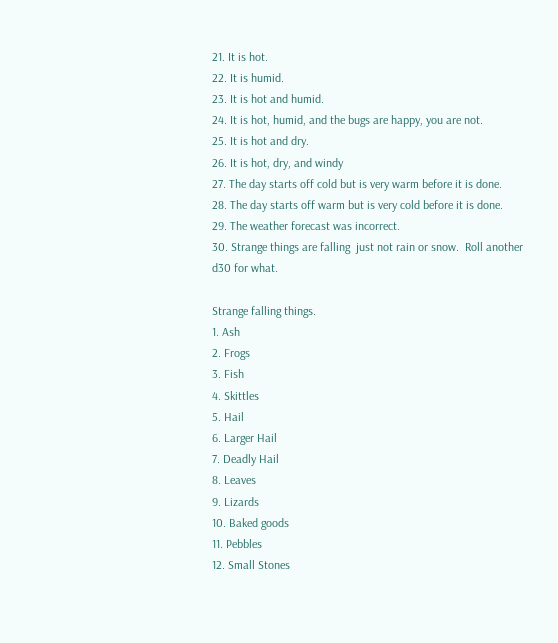21. It is hot.
22. It is humid.
23. It is hot and humid.
24. It is hot, humid, and the bugs are happy, you are not.
25. It is hot and dry.
26. It is hot, dry, and windy
27. The day starts off cold but is very warm before it is done.
28. The day starts off warm but is very cold before it is done.
29. The weather forecast was incorrect.
30. Strange things are falling  just not rain or snow.  Roll another d30 for what.

Strange falling things.
1. Ash
2. Frogs
3. Fish
4. Skittles
5. Hail
6. Larger Hail
7. Deadly Hail
8. Leaves
9. Lizards
10. Baked goods
11. Pebbles
12. Small Stones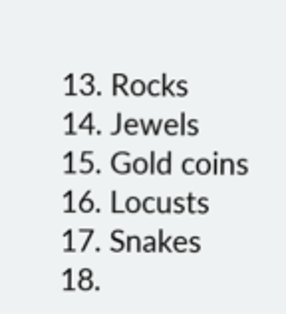13. Rocks
14. Jewels
15. Gold coins
16. Locusts
17. Snakes
18.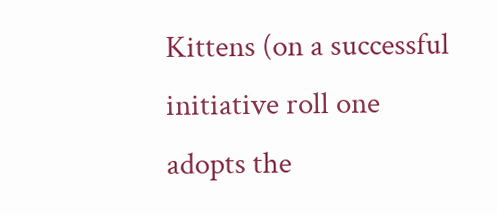Kittens (on a successful initiative roll one adopts the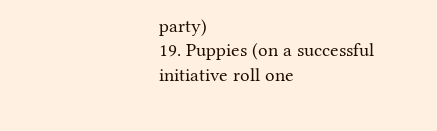party)
19. Puppies (on a successful initiative roll one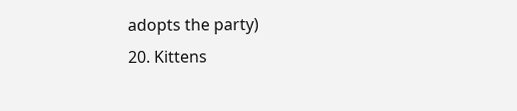adopts the party)
20. Kittens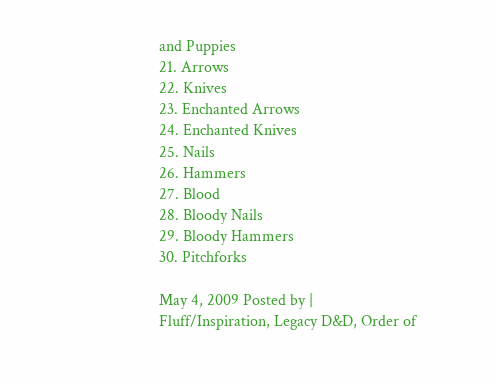and Puppies
21. Arrows
22. Knives
23. Enchanted Arrows
24. Enchanted Knives
25. Nails
26. Hammers
27. Blood
28. Bloody Nails
29. Bloody Hammers
30. Pitchforks

May 4, 2009 Posted by | Fluff/Inspiration, Legacy D&D, Order of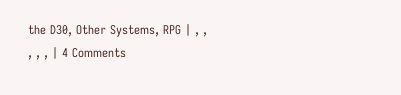the D30, Other Systems, RPG | , , , , , | 4 Comments